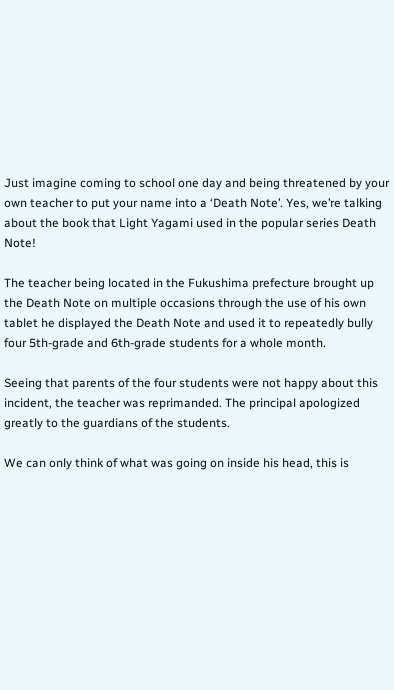Just imagine coming to school one day and being threatened by your own teacher to put your name into a ‘Death Note’. Yes, we’re talking about the book that Light Yagami used in the popular series Death Note!

The teacher being located in the Fukushima prefecture brought up the Death Note on multiple occasions through the use of his own tablet he displayed the Death Note and used it to repeatedly bully four 5th-grade and 6th-grade students for a whole month.

Seeing that parents of the four students were not happy about this incident, the teacher was reprimanded. The principal apologized greatly to the guardians of the students.

We can only think of what was going on inside his head, this is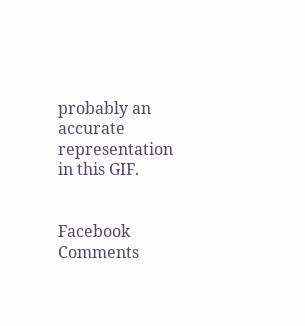probably an accurate representation in this GIF.


Facebook Comments